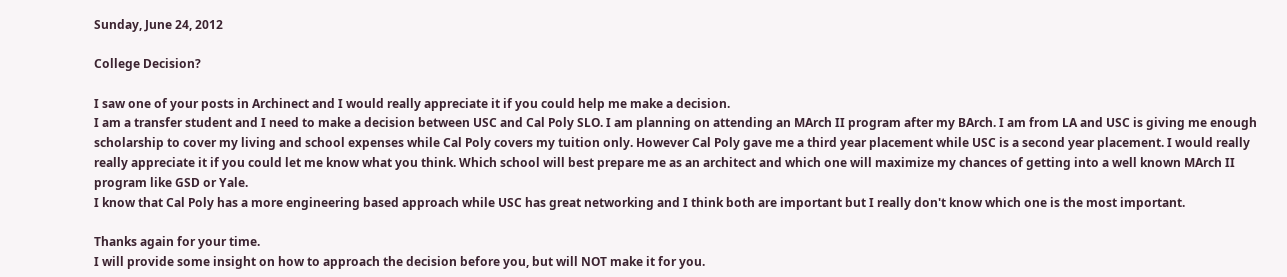Sunday, June 24, 2012

College Decision?

I saw one of your posts in Archinect and I would really appreciate it if you could help me make a decision.
I am a transfer student and I need to make a decision between USC and Cal Poly SLO. I am planning on attending an MArch II program after my BArch. I am from LA and USC is giving me enough scholarship to cover my living and school expenses while Cal Poly covers my tuition only. However Cal Poly gave me a third year placement while USC is a second year placement. I would really really appreciate it if you could let me know what you think. Which school will best prepare me as an architect and which one will maximize my chances of getting into a well known MArch II program like GSD or Yale.
I know that Cal Poly has a more engineering based approach while USC has great networking and I think both are important but I really don't know which one is the most important.

Thanks again for your time.
I will provide some insight on how to approach the decision before you, but will NOT make it for you.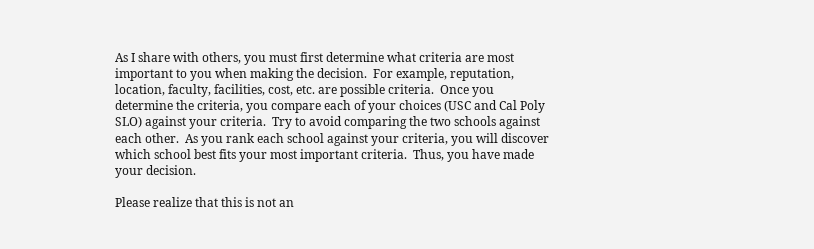As I share with others, you must first determine what criteria are most important to you when making the decision.  For example, reputation, location, faculty, facilities, cost, etc. are possible criteria.  Once you determine the criteria, you compare each of your choices (USC and Cal Poly SLO) against your criteria.  Try to avoid comparing the two schools against each other.  As you rank each school against your criteria, you will discover which school best fits your most important criteria.  Thus, you have made your decision.

Please realize that this is not an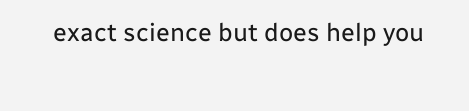exact science but does help you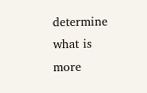determine what is more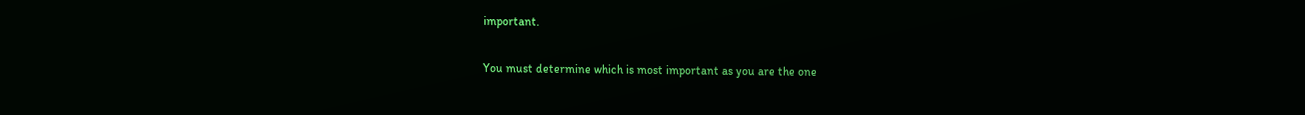important.

You must determine which is most important as you are the one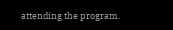attending the program.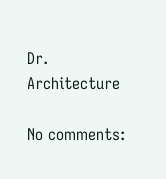Dr. Architecture

No comments: